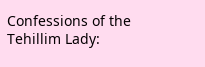Confessions of the Tehillim Lady: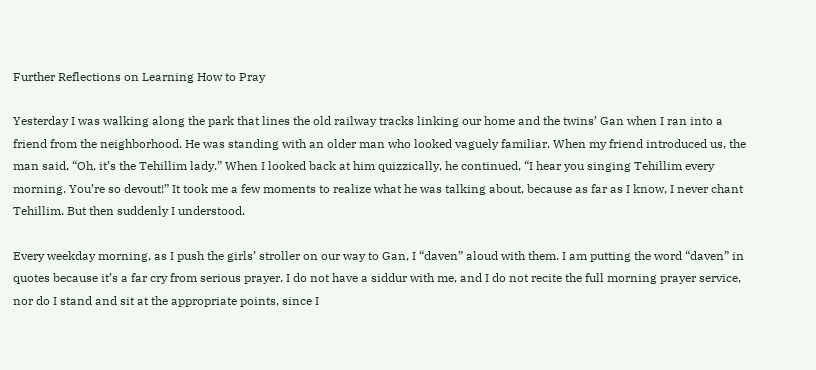Further Reflections on Learning How to Pray

Yesterday I was walking along the park that lines the old railway tracks linking our home and the twins’ Gan when I ran into a friend from the neighborhood. He was standing with an older man who looked vaguely familiar. When my friend introduced us, the man said, “Oh, it’s the Tehillim lady.” When I looked back at him quizzically, he continued, “I hear you singing Tehillim every morning. You’re so devout!” It took me a few moments to realize what he was talking about, because as far as I know, I never chant Tehillim. But then suddenly I understood.

Every weekday morning, as I push the girls’ stroller on our way to Gan, I “daven” aloud with them. I am putting the word “daven” in quotes because it’s a far cry from serious prayer. I do not have a siddur with me, and I do not recite the full morning prayer service, nor do I stand and sit at the appropriate points, since I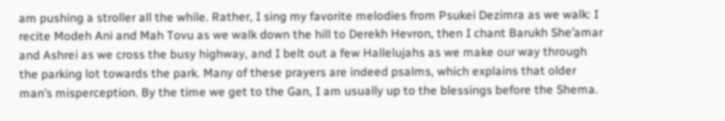am pushing a stroller all the while. Rather, I sing my favorite melodies from Psukei Dezimra as we walk: I recite Modeh Ani and Mah Tovu as we walk down the hill to Derekh Hevron, then I chant Barukh She’amar and Ashrei as we cross the busy highway, and I belt out a few Hallelujahs as we make our way through the parking lot towards the park. Many of these prayers are indeed psalms, which explains that older man’s misperception. By the time we get to the Gan, I am usually up to the blessings before the Shema.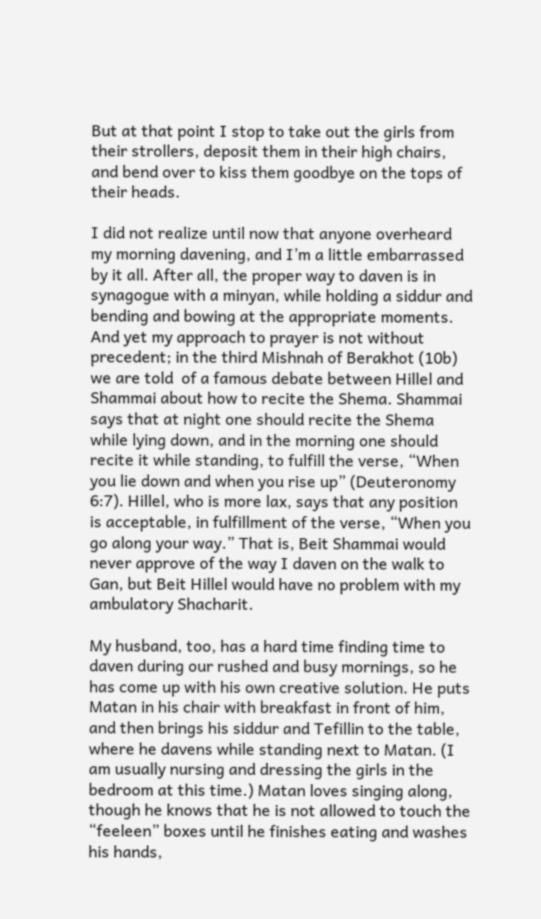But at that point I stop to take out the girls from their strollers, deposit them in their high chairs, and bend over to kiss them goodbye on the tops of their heads.

I did not realize until now that anyone overheard my morning davening, and I’m a little embarrassed by it all. After all, the proper way to daven is in synagogue with a minyan, while holding a siddur and bending and bowing at the appropriate moments. And yet my approach to prayer is not without precedent; in the third Mishnah of Berakhot (10b) we are told  of a famous debate between Hillel and Shammai about how to recite the Shema. Shammai says that at night one should recite the Shema while lying down, and in the morning one should recite it while standing, to fulfill the verse, “When you lie down and when you rise up” (Deuteronomy 6:7). Hillel, who is more lax, says that any position is acceptable, in fulfillment of the verse, “When you go along your way.” That is, Beit Shammai would never approve of the way I daven on the walk to Gan, but Beit Hillel would have no problem with my ambulatory Shacharit.

My husband, too, has a hard time finding time to daven during our rushed and busy mornings, so he has come up with his own creative solution. He puts Matan in his chair with breakfast in front of him, and then brings his siddur and Tefillin to the table, where he davens while standing next to Matan. (I am usually nursing and dressing the girls in the bedroom at this time.) Matan loves singing along, though he knows that he is not allowed to touch the “feeleen” boxes until he finishes eating and washes his hands,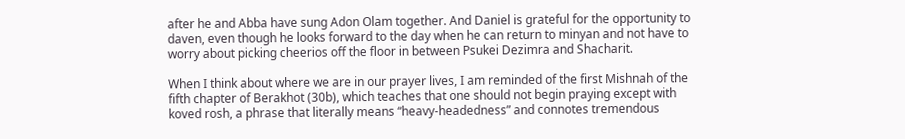after he and Abba have sung Adon Olam together. And Daniel is grateful for the opportunity to daven, even though he looks forward to the day when he can return to minyan and not have to worry about picking cheerios off the floor in between Psukei Dezimra and Shacharit.

When I think about where we are in our prayer lives, I am reminded of the first Mishnah of the fifth chapter of Berakhot (30b), which teaches that one should not begin praying except with koved rosh, a phrase that literally means “heavy-headedness” and connotes tremendous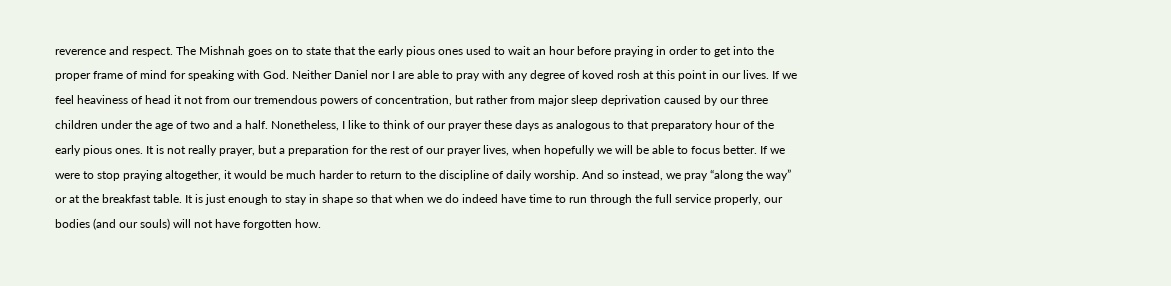reverence and respect. The Mishnah goes on to state that the early pious ones used to wait an hour before praying in order to get into the proper frame of mind for speaking with God. Neither Daniel nor I are able to pray with any degree of koved rosh at this point in our lives. If we feel heaviness of head it not from our tremendous powers of concentration, but rather from major sleep deprivation caused by our three children under the age of two and a half. Nonetheless, I like to think of our prayer these days as analogous to that preparatory hour of the early pious ones. It is not really prayer, but a preparation for the rest of our prayer lives, when hopefully we will be able to focus better. If we were to stop praying altogether, it would be much harder to return to the discipline of daily worship. And so instead, we pray “along the way” or at the breakfast table. It is just enough to stay in shape so that when we do indeed have time to run through the full service properly, our bodies (and our souls) will not have forgotten how.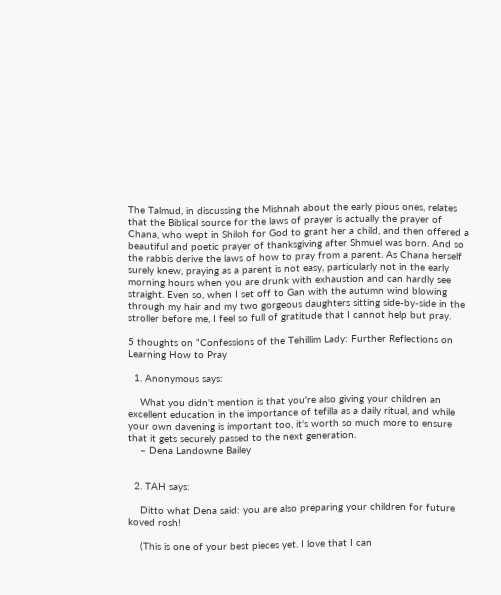The Talmud, in discussing the Mishnah about the early pious ones, relates that the Biblical source for the laws of prayer is actually the prayer of Chana, who wept in Shiloh for God to grant her a child, and then offered a beautiful and poetic prayer of thanksgiving after Shmuel was born. And so the rabbis derive the laws of how to pray from a parent. As Chana herself surely knew, praying as a parent is not easy, particularly not in the early morning hours when you are drunk with exhaustion and can hardly see straight. Even so, when I set off to Gan with the autumn wind blowing through my hair and my two gorgeous daughters sitting side-by-side in the stroller before me, I feel so full of gratitude that I cannot help but pray.

5 thoughts on “Confessions of the Tehillim Lady: Further Reflections on Learning How to Pray

  1. Anonymous says:

    What you didn't mention is that you're also giving your children an excellent education in the importance of tefilla as a daily ritual, and while your own davening is important too, it's worth so much more to ensure that it gets securely passed to the next generation.
    – Dena Landowne Bailey


  2. TAH says:

    Ditto what Dena said: you are also preparing your children for future koved rosh!

    (This is one of your best pieces yet. I love that I can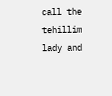call the tehillim lady and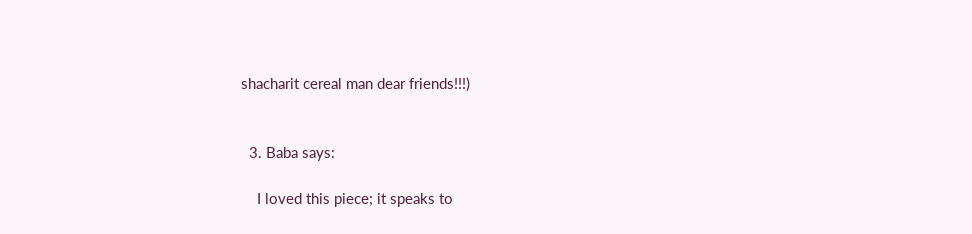shacharit cereal man dear friends!!!)


  3. Baba says:

    I loved this piece; it speaks to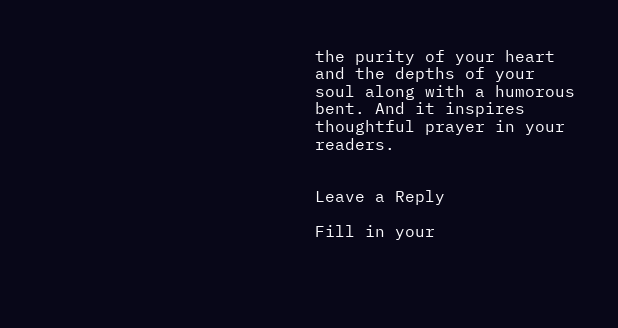the purity of your heart and the depths of your soul along with a humorous bent. And it inspires thoughtful prayer in your readers.


Leave a Reply

Fill in your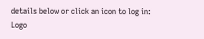details below or click an icon to log in: Logo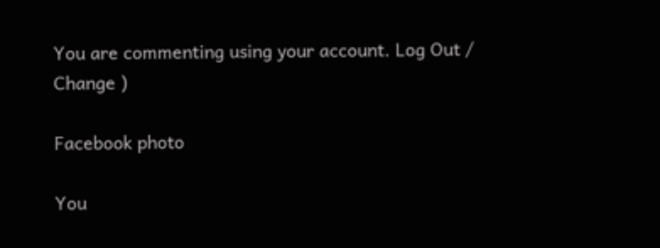You are commenting using your account. Log Out /  Change )

Facebook photo

You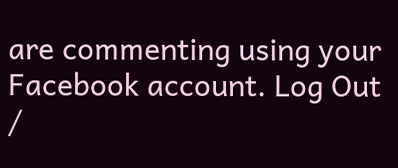are commenting using your Facebook account. Log Out /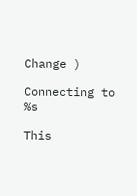Change )

Connecting to %s

This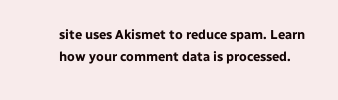site uses Akismet to reduce spam. Learn how your comment data is processed.